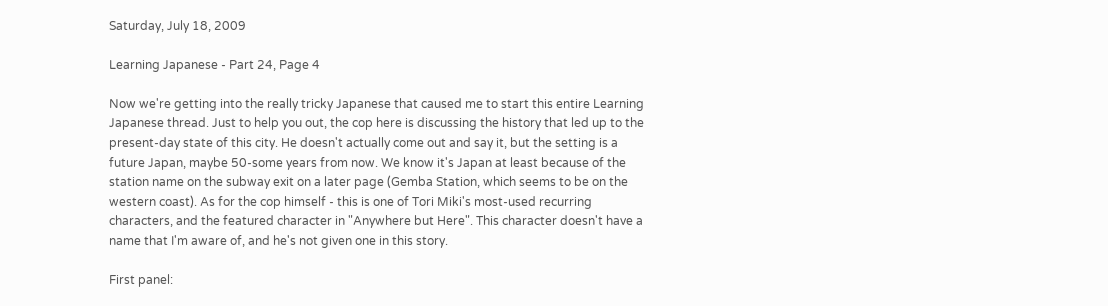Saturday, July 18, 2009

Learning Japanese - Part 24, Page 4

Now we're getting into the really tricky Japanese that caused me to start this entire Learning Japanese thread. Just to help you out, the cop here is discussing the history that led up to the present-day state of this city. He doesn't actually come out and say it, but the setting is a future Japan, maybe 50-some years from now. We know it's Japan at least because of the station name on the subway exit on a later page (Gemba Station, which seems to be on the western coast). As for the cop himself - this is one of Tori Miki's most-used recurring characters, and the featured character in "Anywhere but Here". This character doesn't have a name that I'm aware of, and he's not given one in this story.

First panel: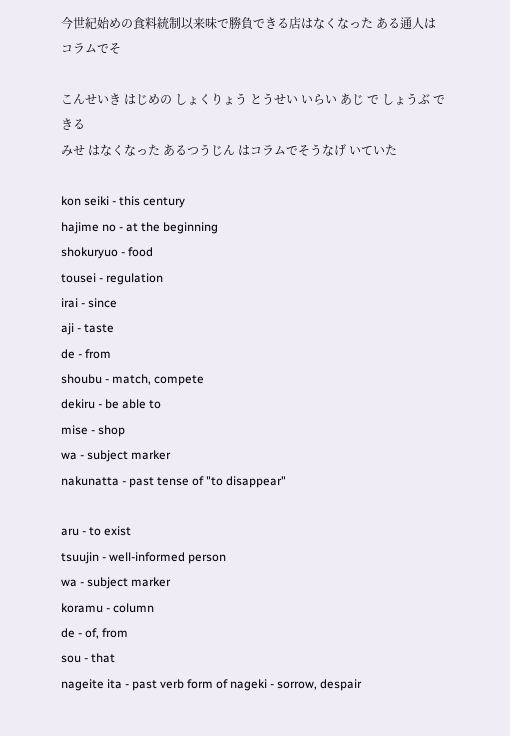今世紀始めの食料統制以来味で勝負できる店はなくなった ある通人はコラムでそ

こんせいき はじめの しょくりょう とうせい いらい あじ で しょうぶ できる
みせ はなくなった あるつうじん はコラムでそうなげ いていた

kon seiki - this century
hajime no - at the beginning
shokuryuo - food
tousei - regulation
irai - since
aji - taste
de - from
shoubu - match, compete
dekiru - be able to
mise - shop
wa - subject marker
nakunatta - past tense of "to disappear"

aru - to exist
tsuujin - well-informed person
wa - subject marker
koramu - column
de - of, from
sou - that
nageite ita - past verb form of nageki - sorrow, despair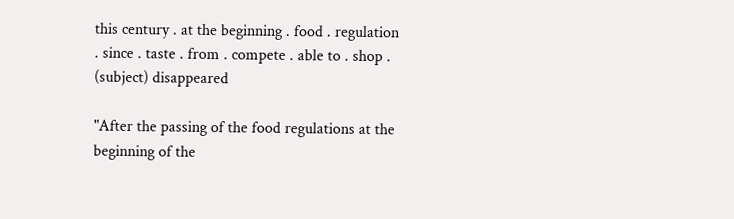this century . at the beginning . food . regulation . since . taste . from . compete . able to . shop . (subject) disappeared

"After the passing of the food regulations at the beginning of the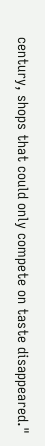century, shops that could only compete on taste disappeared."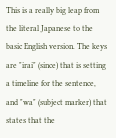This is a really big leap from the literal Japanese to the basic English version. The keys are "irai" (since) that is setting a timeline for the sentence, and "wa" (subject marker) that states that the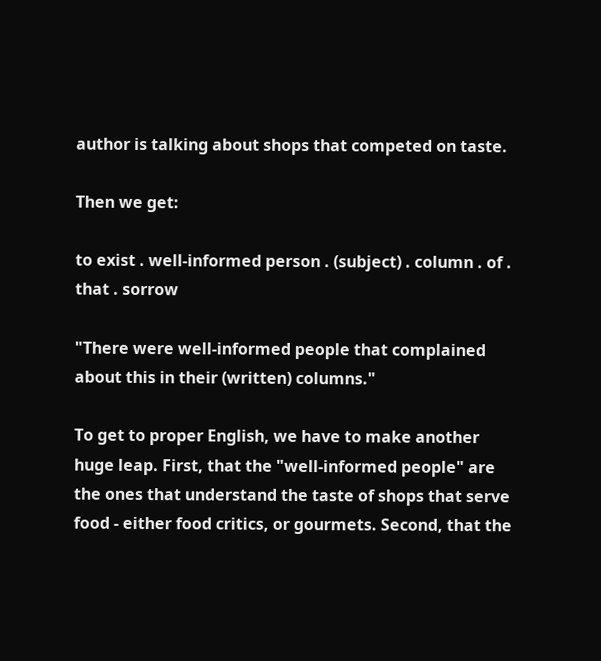author is talking about shops that competed on taste.

Then we get:

to exist . well-informed person . (subject) . column . of . that . sorrow

"There were well-informed people that complained about this in their (written) columns."

To get to proper English, we have to make another huge leap. First, that the "well-informed people" are the ones that understand the taste of shops that serve food - either food critics, or gourmets. Second, that the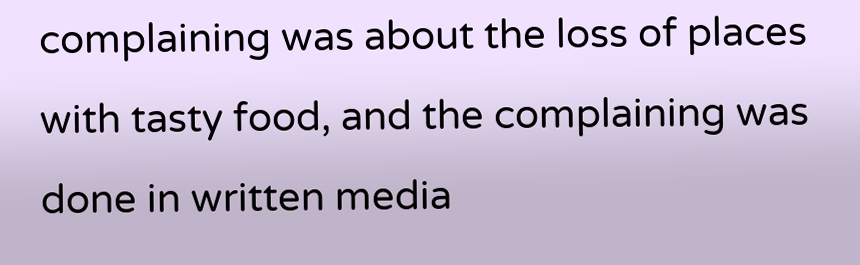complaining was about the loss of places with tasty food, and the complaining was done in written media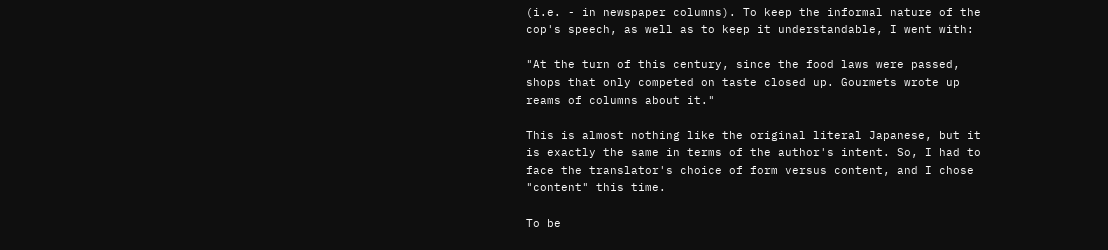(i.e. - in newspaper columns). To keep the informal nature of the cop's speech, as well as to keep it understandable, I went with:

"At the turn of this century, since the food laws were passed, shops that only competed on taste closed up. Gourmets wrote up reams of columns about it."

This is almost nothing like the original literal Japanese, but it is exactly the same in terms of the author's intent. So, I had to face the translator's choice of form versus content, and I chose "content" this time.

To be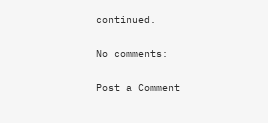continued.

No comments:

Post a Comment